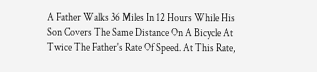A Father Walks 36 Miles In 12 Hours While His Son Covers The Same Distance On A Bicycle At Twice The Father's Rate Of Speed. At This Rate,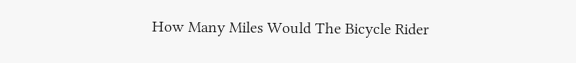How Many Miles Would The Bicycle Rider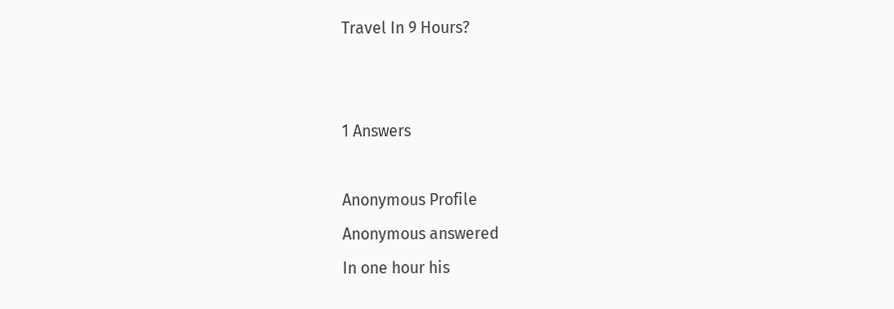Travel In 9 Hours?


1 Answers

Anonymous Profile
Anonymous answered
In one hour his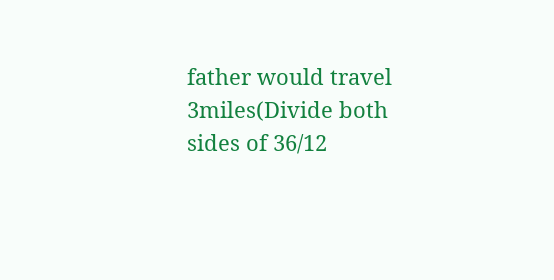father would travel 3miles(Divide both sides of 36/12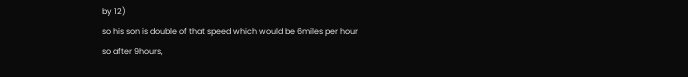by 12)
so his son is double of that speed which would be 6miles per hour
so after 9hours,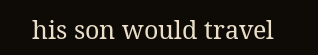his son would travel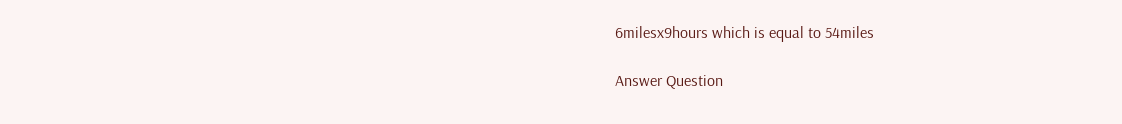6milesx9hours which is equal to 54miles

Answer Question